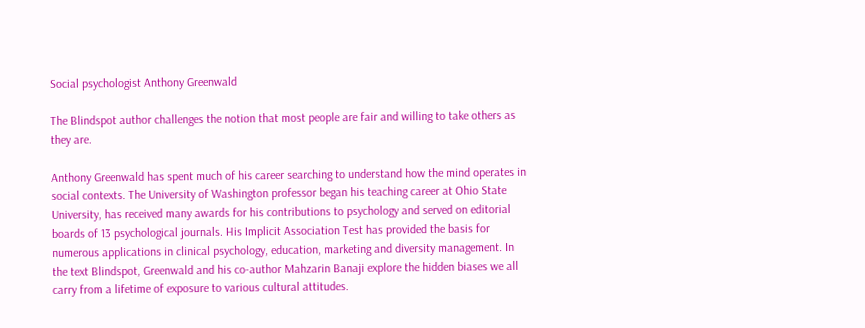Social psychologist Anthony Greenwald

The Blindspot author challenges the notion that most people are fair and willing to take others as they are.

Anthony Greenwald has spent much of his career searching to understand how the mind operates in social contexts. The University of Washington professor began his teaching career at Ohio State University, has received many awards for his contributions to psychology and served on editorial boards of 13 psychological journals. His Implicit Association Test has provided the basis for numerous applications in clinical psychology, education, marketing and diversity management. In the text Blindspot, Greenwald and his co-author Mahzarin Banaji explore the hidden biases we all carry from a lifetime of exposure to various cultural attitudes.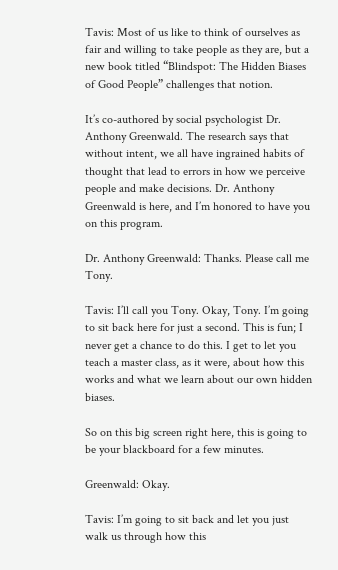Tavis: Most of us like to think of ourselves as fair and willing to take people as they are, but a new book titled “Blindspot: The Hidden Biases of Good People” challenges that notion.

It’s co-authored by social psychologist Dr. Anthony Greenwald. The research says that without intent, we all have ingrained habits of thought that lead to errors in how we perceive people and make decisions. Dr. Anthony Greenwald is here, and I’m honored to have you on this program.

Dr. Anthony Greenwald: Thanks. Please call me Tony.

Tavis: I’ll call you Tony. Okay, Tony. I’m going to sit back here for just a second. This is fun; I never get a chance to do this. I get to let you teach a master class, as it were, about how this works and what we learn about our own hidden biases.

So on this big screen right here, this is going to be your blackboard for a few minutes.

Greenwald: Okay.

Tavis: I’m going to sit back and let you just walk us through how this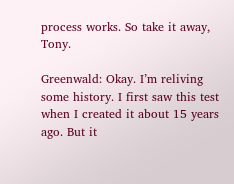process works. So take it away, Tony.

Greenwald: Okay. I’m reliving some history. I first saw this test when I created it about 15 years ago. But it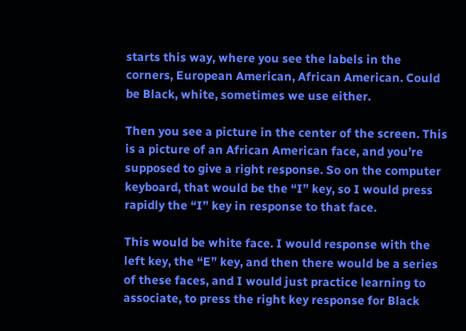starts this way, where you see the labels in the corners, European American, African American. Could be Black, white, sometimes we use either.

Then you see a picture in the center of the screen. This is a picture of an African American face, and you’re supposed to give a right response. So on the computer keyboard, that would be the “I” key, so I would press rapidly the “I” key in response to that face.

This would be white face. I would response with the left key, the “E” key, and then there would be a series of these faces, and I would just practice learning to associate, to press the right key response for Black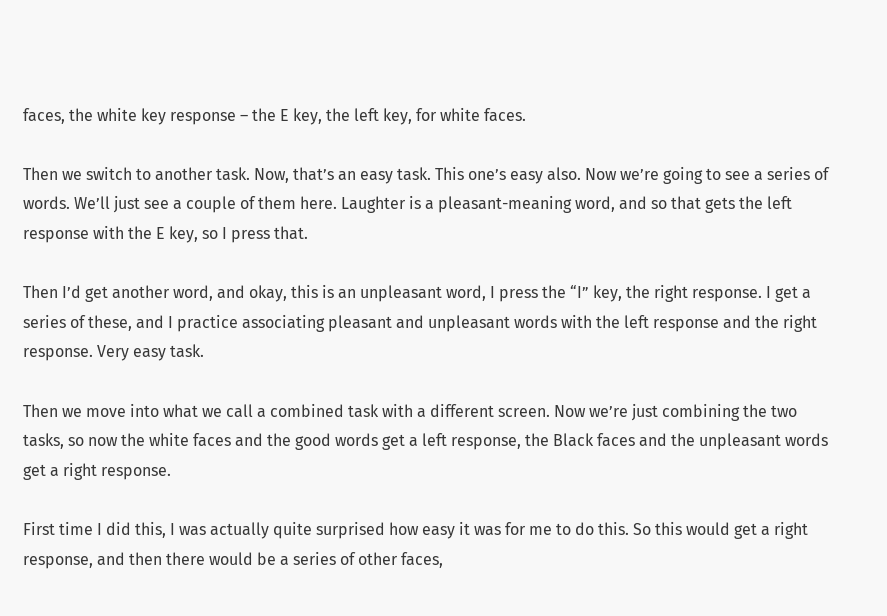faces, the white key response – the E key, the left key, for white faces.

Then we switch to another task. Now, that’s an easy task. This one’s easy also. Now we’re going to see a series of words. We’ll just see a couple of them here. Laughter is a pleasant-meaning word, and so that gets the left response with the E key, so I press that.

Then I’d get another word, and okay, this is an unpleasant word, I press the “I” key, the right response. I get a series of these, and I practice associating pleasant and unpleasant words with the left response and the right response. Very easy task.

Then we move into what we call a combined task with a different screen. Now we’re just combining the two tasks, so now the white faces and the good words get a left response, the Black faces and the unpleasant words get a right response.

First time I did this, I was actually quite surprised how easy it was for me to do this. So this would get a right response, and then there would be a series of other faces,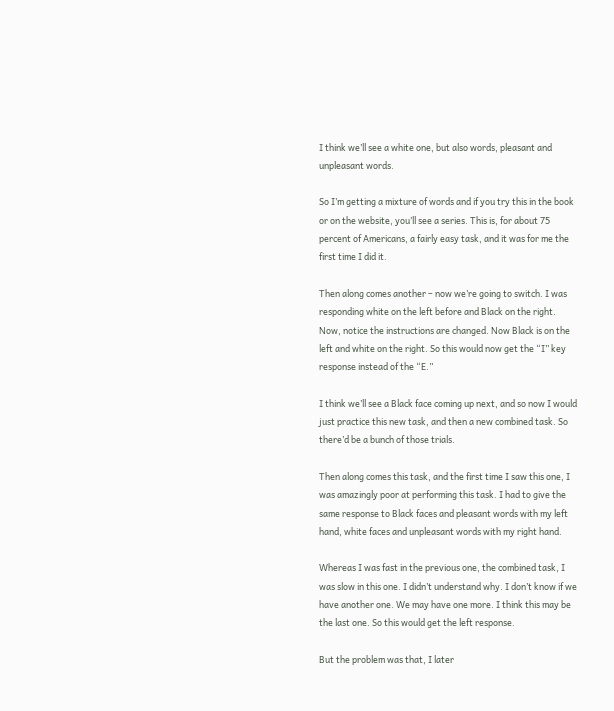I think we’ll see a white one, but also words, pleasant and unpleasant words.

So I’m getting a mixture of words and if you try this in the book or on the website, you’ll see a series. This is, for about 75 percent of Americans, a fairly easy task, and it was for me the first time I did it.

Then along comes another – now we’re going to switch. I was responding white on the left before and Black on the right. Now, notice the instructions are changed. Now Black is on the left and white on the right. So this would now get the “I” key response instead of the “E.”

I think we’ll see a Black face coming up next, and so now I would just practice this new task, and then a new combined task. So there’d be a bunch of those trials.

Then along comes this task, and the first time I saw this one, I was amazingly poor at performing this task. I had to give the same response to Black faces and pleasant words with my left hand, white faces and unpleasant words with my right hand.

Whereas I was fast in the previous one, the combined task, I was slow in this one. I didn’t understand why. I don’t know if we have another one. We may have one more. I think this may be the last one. So this would get the left response.

But the problem was that, I later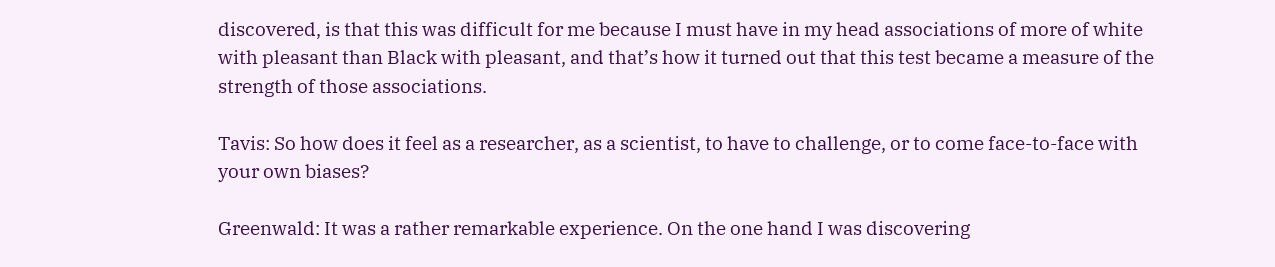discovered, is that this was difficult for me because I must have in my head associations of more of white with pleasant than Black with pleasant, and that’s how it turned out that this test became a measure of the strength of those associations.

Tavis: So how does it feel as a researcher, as a scientist, to have to challenge, or to come face-to-face with your own biases?

Greenwald: It was a rather remarkable experience. On the one hand I was discovering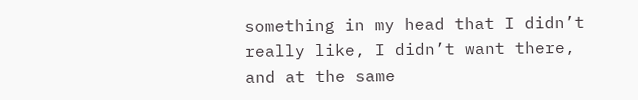something in my head that I didn’t really like, I didn’t want there, and at the same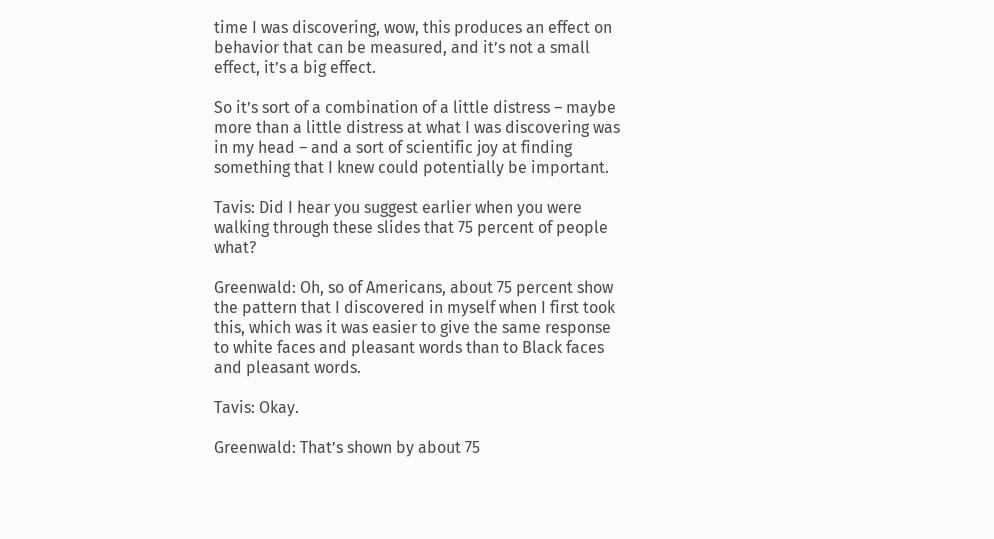time I was discovering, wow, this produces an effect on behavior that can be measured, and it’s not a small effect, it’s a big effect.

So it’s sort of a combination of a little distress – maybe more than a little distress at what I was discovering was in my head – and a sort of scientific joy at finding something that I knew could potentially be important.

Tavis: Did I hear you suggest earlier when you were walking through these slides that 75 percent of people what?

Greenwald: Oh, so of Americans, about 75 percent show the pattern that I discovered in myself when I first took this, which was it was easier to give the same response to white faces and pleasant words than to Black faces and pleasant words.

Tavis: Okay.

Greenwald: That’s shown by about 75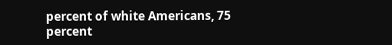percent of white Americans, 75 percent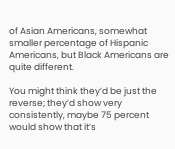of Asian Americans, somewhat smaller percentage of Hispanic Americans, but Black Americans are quite different.

You might think they’d be just the reverse; they’d show very consistently, maybe 75 percent would show that it’s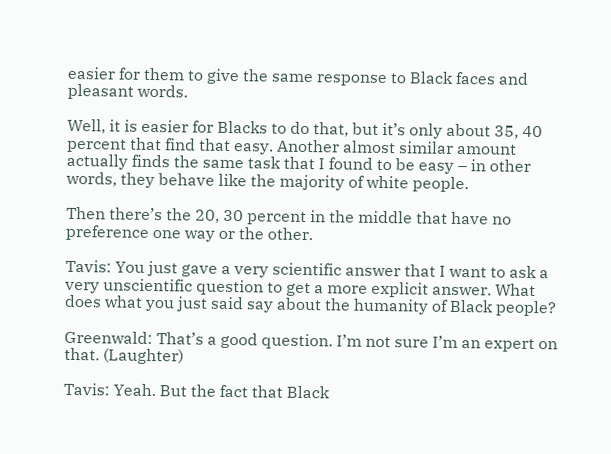easier for them to give the same response to Black faces and pleasant words.

Well, it is easier for Blacks to do that, but it’s only about 35, 40 percent that find that easy. Another almost similar amount actually finds the same task that I found to be easy – in other words, they behave like the majority of white people.

Then there’s the 20, 30 percent in the middle that have no preference one way or the other.

Tavis: You just gave a very scientific answer that I want to ask a very unscientific question to get a more explicit answer. What does what you just said say about the humanity of Black people?

Greenwald: That’s a good question. I’m not sure I’m an expert on that. (Laughter)

Tavis: Yeah. But the fact that Black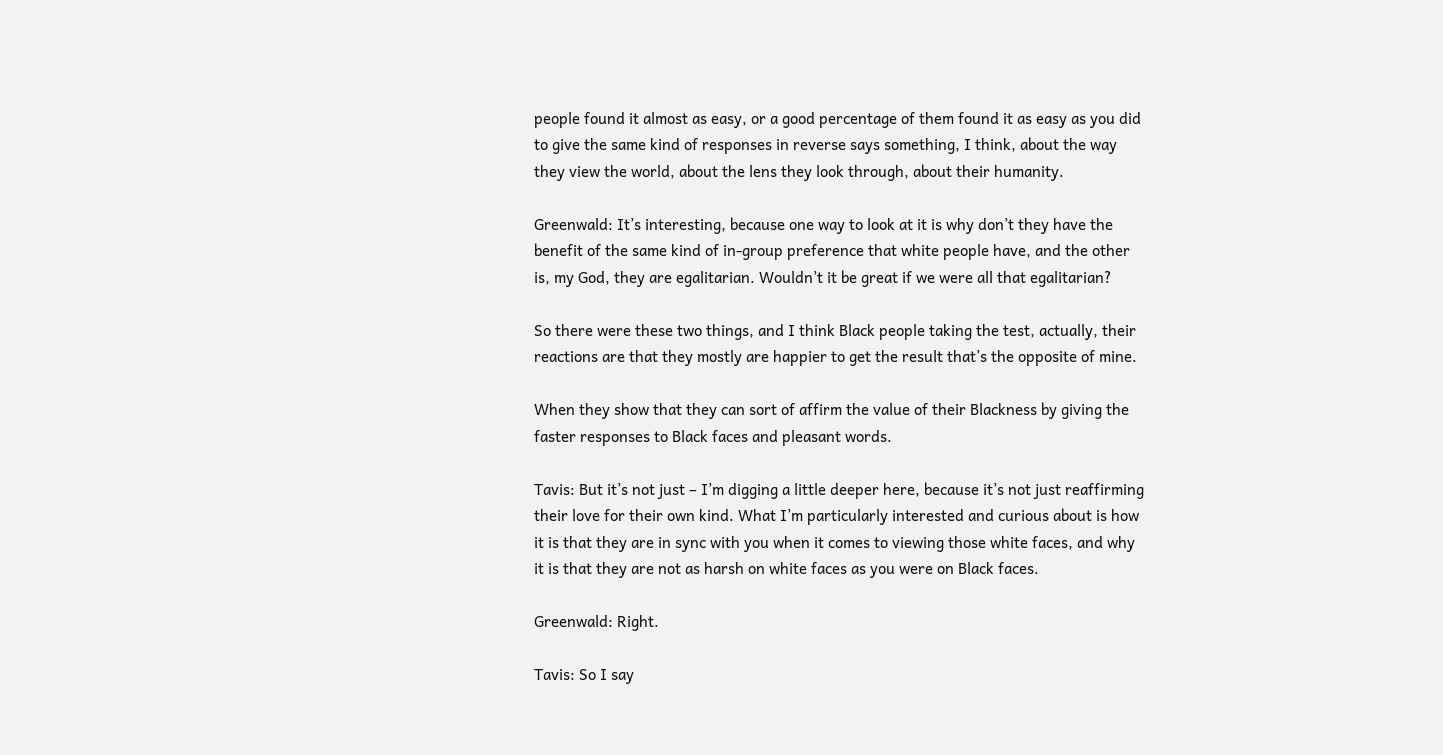people found it almost as easy, or a good percentage of them found it as easy as you did to give the same kind of responses in reverse says something, I think, about the way they view the world, about the lens they look through, about their humanity.

Greenwald: It’s interesting, because one way to look at it is why don’t they have the benefit of the same kind of in-group preference that white people have, and the other is, my God, they are egalitarian. Wouldn’t it be great if we were all that egalitarian?

So there were these two things, and I think Black people taking the test, actually, their reactions are that they mostly are happier to get the result that’s the opposite of mine.

When they show that they can sort of affirm the value of their Blackness by giving the faster responses to Black faces and pleasant words.

Tavis: But it’s not just – I’m digging a little deeper here, because it’s not just reaffirming their love for their own kind. What I’m particularly interested and curious about is how it is that they are in sync with you when it comes to viewing those white faces, and why it is that they are not as harsh on white faces as you were on Black faces.

Greenwald: Right.

Tavis: So I say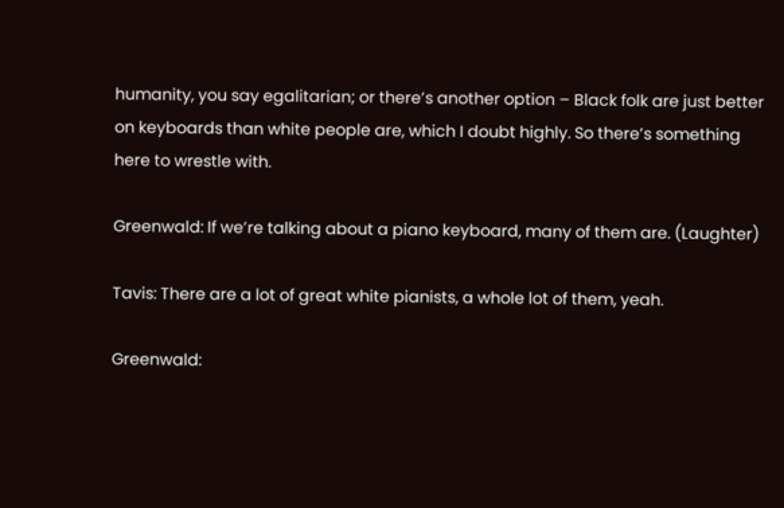humanity, you say egalitarian; or there’s another option – Black folk are just better on keyboards than white people are, which I doubt highly. So there’s something here to wrestle with.

Greenwald: If we’re talking about a piano keyboard, many of them are. (Laughter)

Tavis: There are a lot of great white pianists, a whole lot of them, yeah.

Greenwald: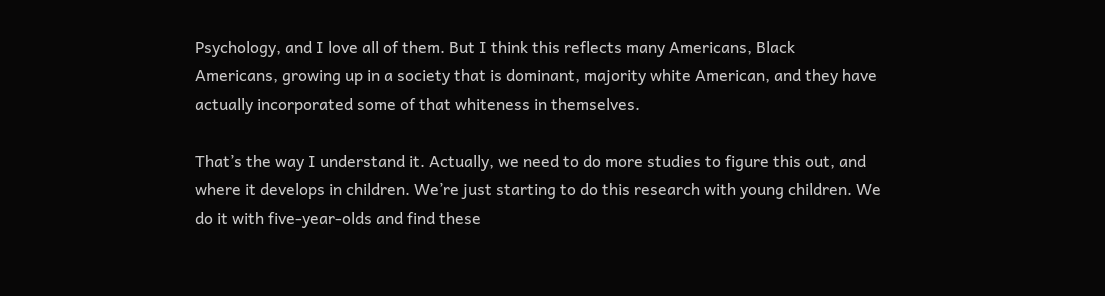Psychology, and I love all of them. But I think this reflects many Americans, Black Americans, growing up in a society that is dominant, majority white American, and they have actually incorporated some of that whiteness in themselves.

That’s the way I understand it. Actually, we need to do more studies to figure this out, and where it develops in children. We’re just starting to do this research with young children. We do it with five-year-olds and find these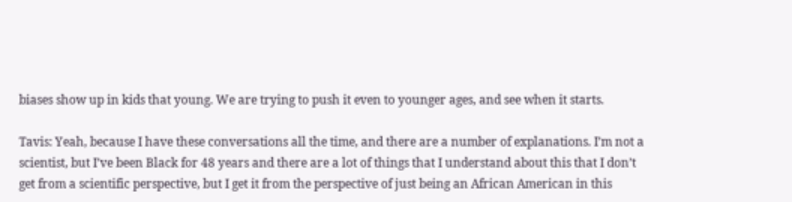biases show up in kids that young. We are trying to push it even to younger ages, and see when it starts.

Tavis: Yeah, because I have these conversations all the time, and there are a number of explanations. I’m not a scientist, but I’ve been Black for 48 years and there are a lot of things that I understand about this that I don’t get from a scientific perspective, but I get it from the perspective of just being an African American in this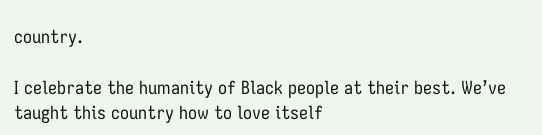country.

I celebrate the humanity of Black people at their best. We’ve taught this country how to love itself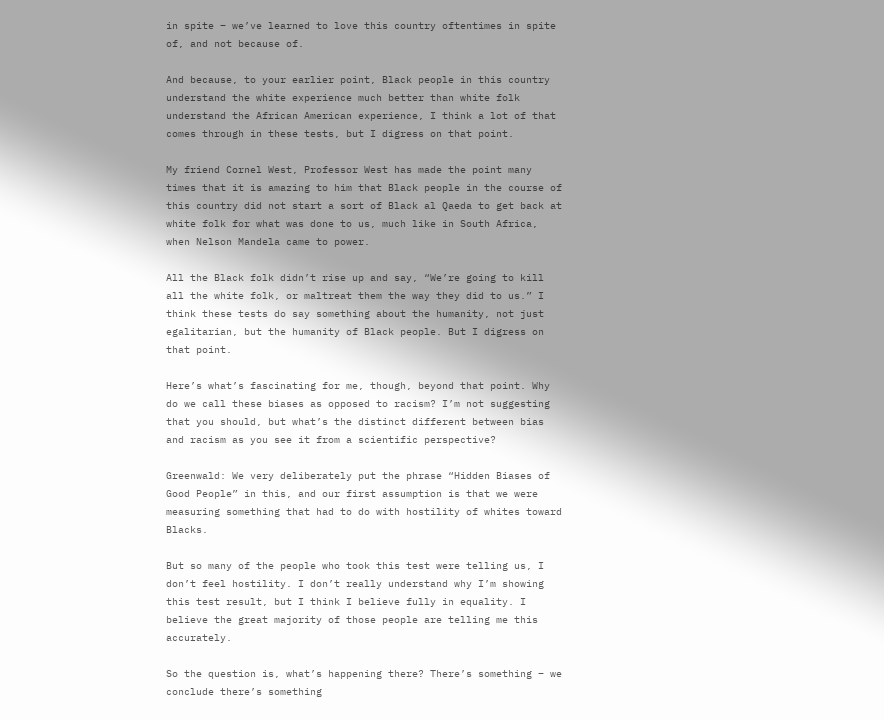in spite – we’ve learned to love this country oftentimes in spite of, and not because of.

And because, to your earlier point, Black people in this country understand the white experience much better than white folk understand the African American experience, I think a lot of that comes through in these tests, but I digress on that point.

My friend Cornel West, Professor West has made the point many times that it is amazing to him that Black people in the course of this country did not start a sort of Black al Qaeda to get back at white folk for what was done to us, much like in South Africa, when Nelson Mandela came to power.

All the Black folk didn’t rise up and say, “We’re going to kill all the white folk, or maltreat them the way they did to us.” I think these tests do say something about the humanity, not just egalitarian, but the humanity of Black people. But I digress on that point.

Here’s what’s fascinating for me, though, beyond that point. Why do we call these biases as opposed to racism? I’m not suggesting that you should, but what’s the distinct different between bias and racism as you see it from a scientific perspective?

Greenwald: We very deliberately put the phrase “Hidden Biases of Good People” in this, and our first assumption is that we were measuring something that had to do with hostility of whites toward Blacks.

But so many of the people who took this test were telling us, I don’t feel hostility. I don’t really understand why I’m showing this test result, but I think I believe fully in equality. I believe the great majority of those people are telling me this accurately.

So the question is, what’s happening there? There’s something – we conclude there’s something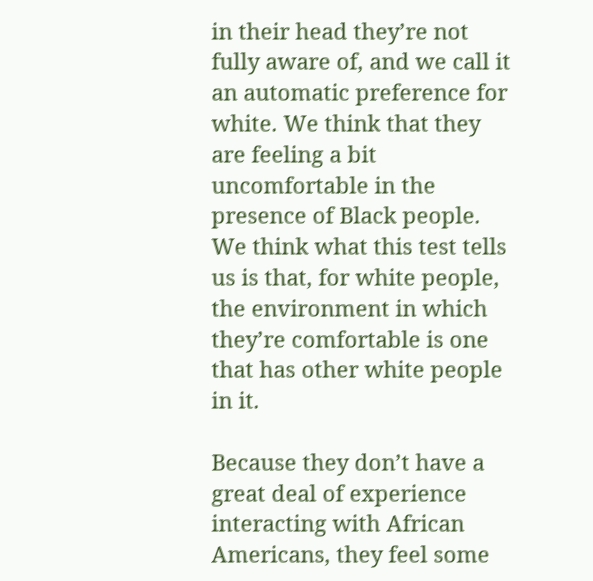in their head they’re not fully aware of, and we call it an automatic preference for white. We think that they are feeling a bit uncomfortable in the presence of Black people. We think what this test tells us is that, for white people, the environment in which they’re comfortable is one that has other white people in it.

Because they don’t have a great deal of experience interacting with African Americans, they feel some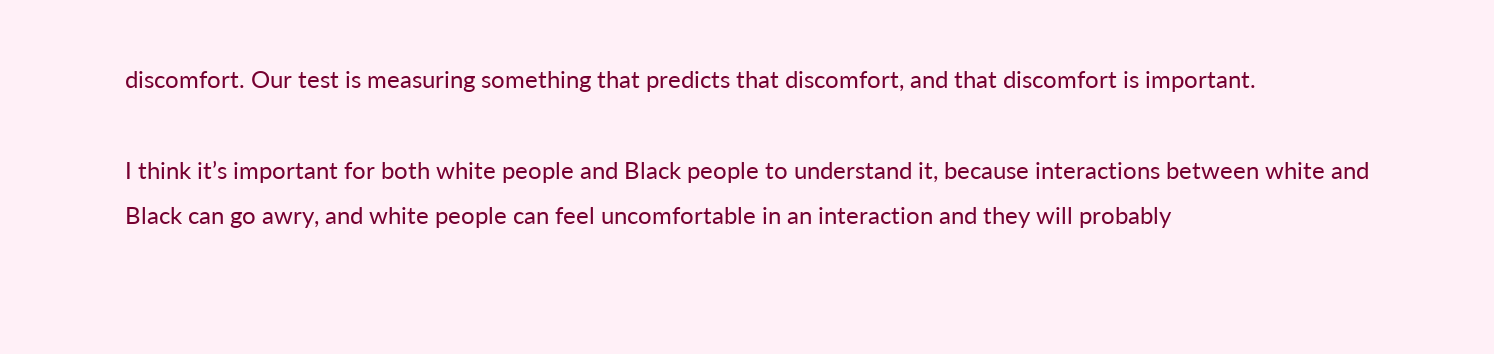discomfort. Our test is measuring something that predicts that discomfort, and that discomfort is important.

I think it’s important for both white people and Black people to understand it, because interactions between white and Black can go awry, and white people can feel uncomfortable in an interaction and they will probably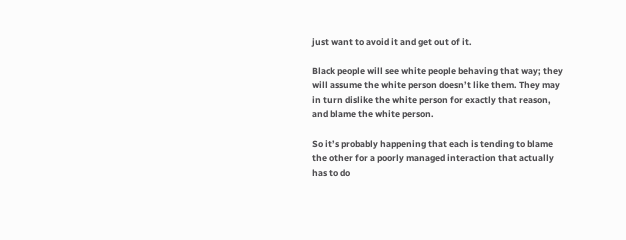just want to avoid it and get out of it.

Black people will see white people behaving that way; they will assume the white person doesn’t like them. They may in turn dislike the white person for exactly that reason, and blame the white person.

So it’s probably happening that each is tending to blame the other for a poorly managed interaction that actually has to do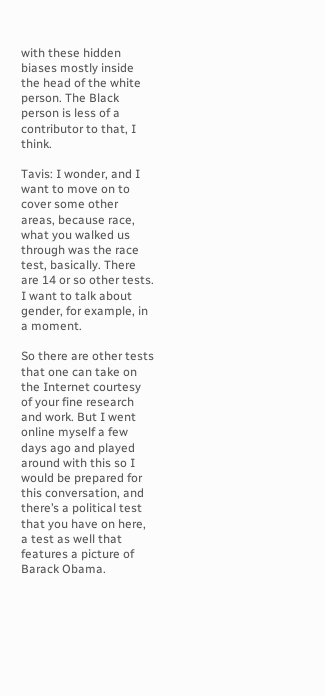with these hidden biases mostly inside the head of the white person. The Black person is less of a contributor to that, I think.

Tavis: I wonder, and I want to move on to cover some other areas, because race, what you walked us through was the race test, basically. There are 14 or so other tests. I want to talk about gender, for example, in a moment.

So there are other tests that one can take on the Internet courtesy of your fine research and work. But I went online myself a few days ago and played around with this so I would be prepared for this conversation, and there’s a political test that you have on here, a test as well that features a picture of Barack Obama.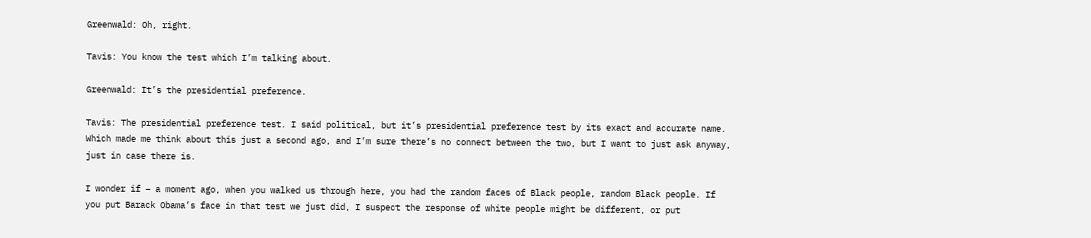Greenwald: Oh, right.

Tavis: You know the test which I’m talking about.

Greenwald: It’s the presidential preference.

Tavis: The presidential preference test. I said political, but it’s presidential preference test by its exact and accurate name. Which made me think about this just a second ago, and I’m sure there’s no connect between the two, but I want to just ask anyway, just in case there is.

I wonder if – a moment ago, when you walked us through here, you had the random faces of Black people, random Black people. If you put Barack Obama’s face in that test we just did, I suspect the response of white people might be different, or put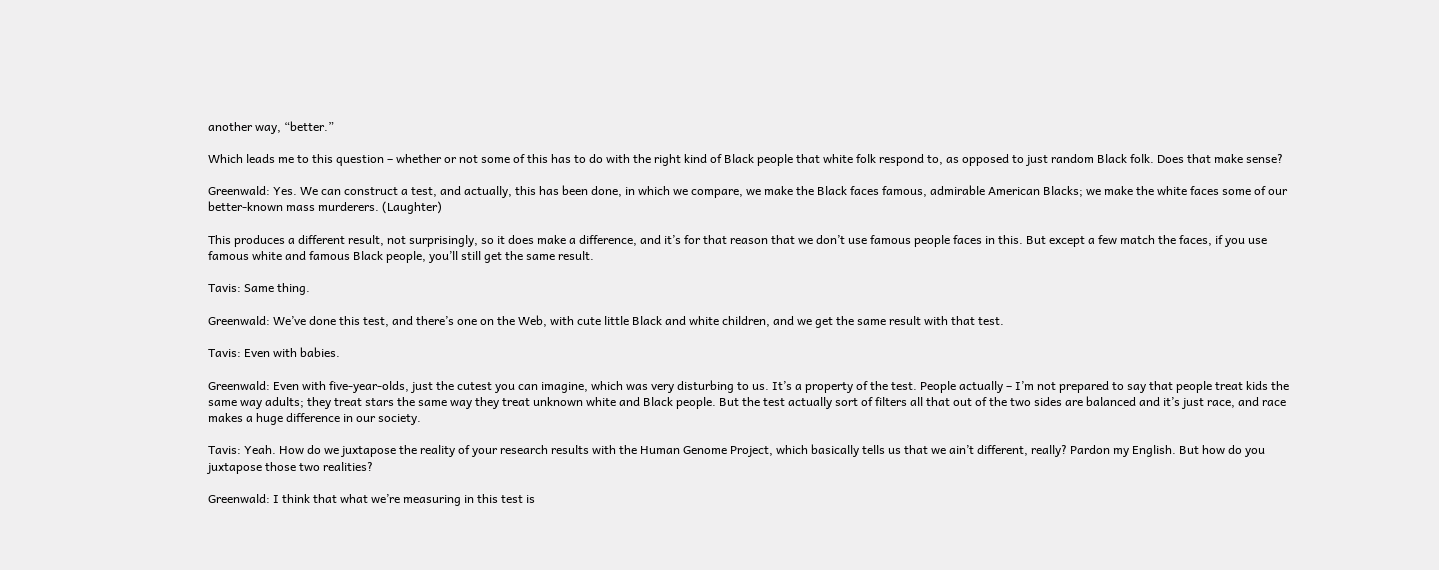another way, “better.”

Which leads me to this question – whether or not some of this has to do with the right kind of Black people that white folk respond to, as opposed to just random Black folk. Does that make sense?

Greenwald: Yes. We can construct a test, and actually, this has been done, in which we compare, we make the Black faces famous, admirable American Blacks; we make the white faces some of our better-known mass murderers. (Laughter)

This produces a different result, not surprisingly, so it does make a difference, and it’s for that reason that we don’t use famous people faces in this. But except a few match the faces, if you use famous white and famous Black people, you’ll still get the same result.

Tavis: Same thing.

Greenwald: We’ve done this test, and there’s one on the Web, with cute little Black and white children, and we get the same result with that test.

Tavis: Even with babies.

Greenwald: Even with five-year-olds, just the cutest you can imagine, which was very disturbing to us. It’s a property of the test. People actually – I’m not prepared to say that people treat kids the same way adults; they treat stars the same way they treat unknown white and Black people. But the test actually sort of filters all that out of the two sides are balanced and it’s just race, and race makes a huge difference in our society.

Tavis: Yeah. How do we juxtapose the reality of your research results with the Human Genome Project, which basically tells us that we ain’t different, really? Pardon my English. But how do you juxtapose those two realities?

Greenwald: I think that what we’re measuring in this test is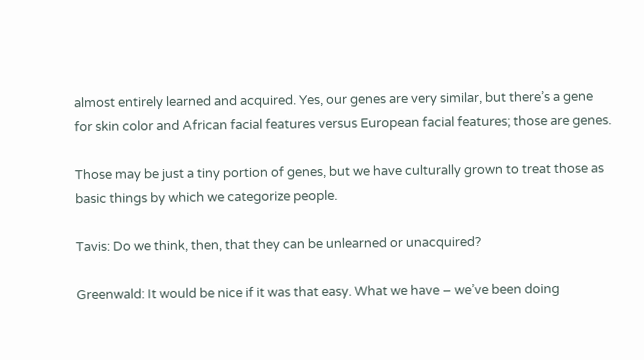almost entirely learned and acquired. Yes, our genes are very similar, but there’s a gene for skin color and African facial features versus European facial features; those are genes.

Those may be just a tiny portion of genes, but we have culturally grown to treat those as basic things by which we categorize people.

Tavis: Do we think, then, that they can be unlearned or unacquired?

Greenwald: It would be nice if it was that easy. What we have – we’ve been doing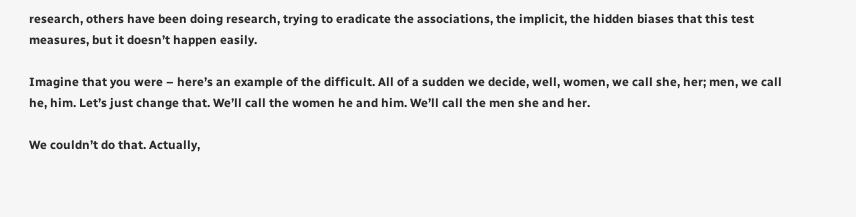research, others have been doing research, trying to eradicate the associations, the implicit, the hidden biases that this test measures, but it doesn’t happen easily.

Imagine that you were – here’s an example of the difficult. All of a sudden we decide, well, women, we call she, her; men, we call he, him. Let’s just change that. We’ll call the women he and him. We’ll call the men she and her.

We couldn’t do that. Actually,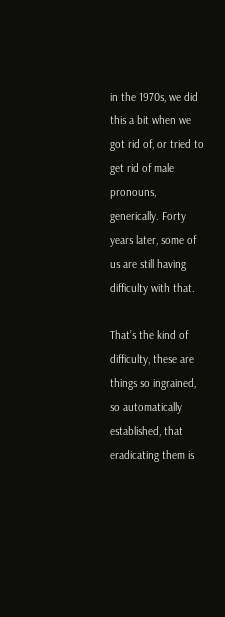in the 1970s, we did this a bit when we got rid of, or tried to get rid of male pronouns, generically. Forty years later, some of us are still having difficulty with that.

That’s the kind of difficulty, these are things so ingrained, so automatically established, that eradicating them is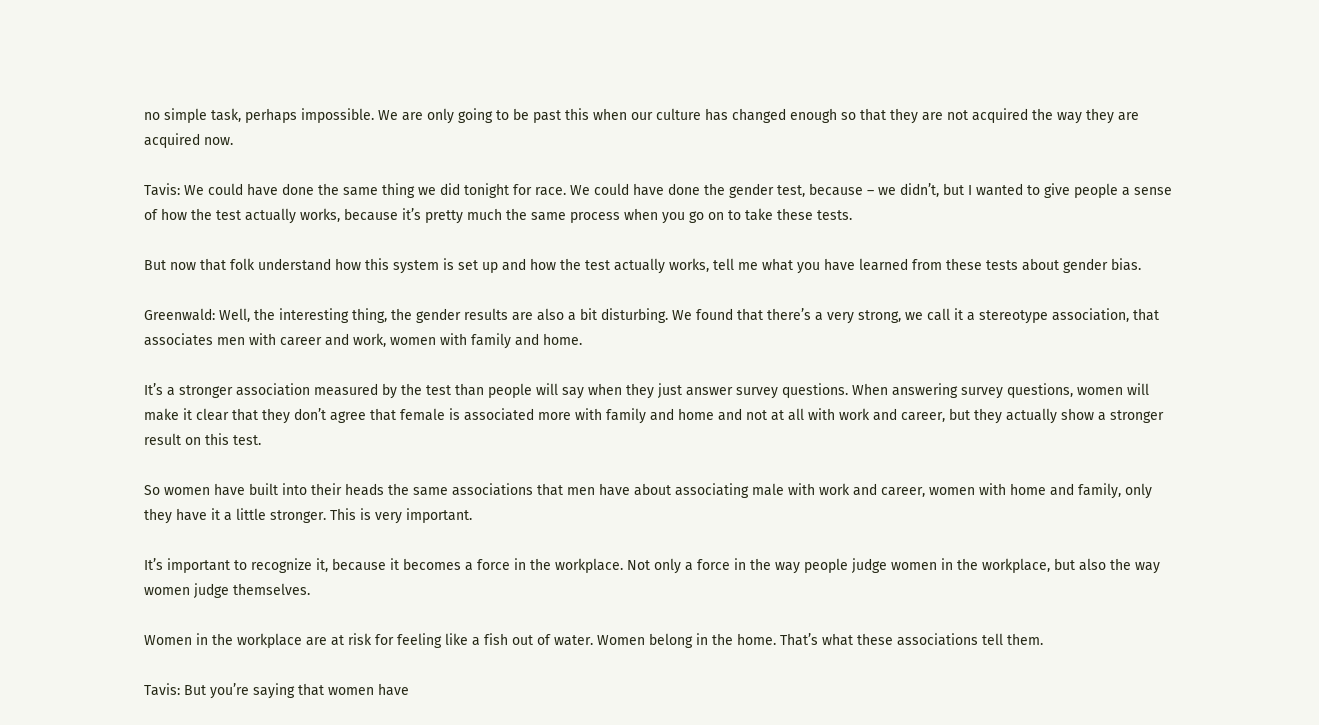no simple task, perhaps impossible. We are only going to be past this when our culture has changed enough so that they are not acquired the way they are acquired now.

Tavis: We could have done the same thing we did tonight for race. We could have done the gender test, because – we didn’t, but I wanted to give people a sense of how the test actually works, because it’s pretty much the same process when you go on to take these tests.

But now that folk understand how this system is set up and how the test actually works, tell me what you have learned from these tests about gender bias.

Greenwald: Well, the interesting thing, the gender results are also a bit disturbing. We found that there’s a very strong, we call it a stereotype association, that associates men with career and work, women with family and home.

It’s a stronger association measured by the test than people will say when they just answer survey questions. When answering survey questions, women will make it clear that they don’t agree that female is associated more with family and home and not at all with work and career, but they actually show a stronger result on this test.

So women have built into their heads the same associations that men have about associating male with work and career, women with home and family, only they have it a little stronger. This is very important.

It’s important to recognize it, because it becomes a force in the workplace. Not only a force in the way people judge women in the workplace, but also the way women judge themselves.

Women in the workplace are at risk for feeling like a fish out of water. Women belong in the home. That’s what these associations tell them.

Tavis: But you’re saying that women have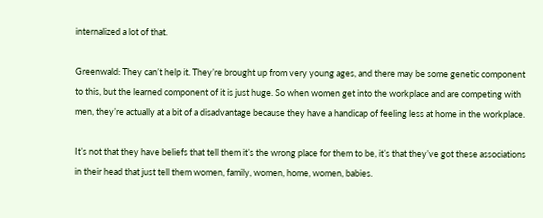internalized a lot of that.

Greenwald: They can’t help it. They’re brought up from very young ages, and there may be some genetic component to this, but the learned component of it is just huge. So when women get into the workplace and are competing with men, they’re actually at a bit of a disadvantage because they have a handicap of feeling less at home in the workplace.

It’s not that they have beliefs that tell them it’s the wrong place for them to be, it’s that they’ve got these associations in their head that just tell them women, family, women, home, women, babies.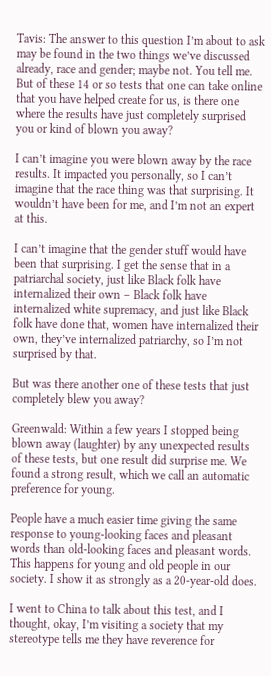Tavis: The answer to this question I’m about to ask may be found in the two things we’ve discussed already, race and gender; maybe not. You tell me. But of these 14 or so tests that one can take online that you have helped create for us, is there one where the results have just completely surprised you or kind of blown you away?

I can’t imagine you were blown away by the race results. It impacted you personally, so I can’t imagine that the race thing was that surprising. It wouldn’t have been for me, and I’m not an expert at this.

I can’t imagine that the gender stuff would have been that surprising. I get the sense that in a patriarchal society, just like Black folk have internalized their own – Black folk have internalized white supremacy, and just like Black folk have done that, women have internalized their own, they’ve internalized patriarchy, so I’m not surprised by that.

But was there another one of these tests that just completely blew you away?

Greenwald: Within a few years I stopped being blown away (laughter) by any unexpected results of these tests, but one result did surprise me. We found a strong result, which we call an automatic preference for young.

People have a much easier time giving the same response to young-looking faces and pleasant words than old-looking faces and pleasant words. This happens for young and old people in our society. I show it as strongly as a 20-year-old does.

I went to China to talk about this test, and I thought, okay, I’m visiting a society that my stereotype tells me they have reverence for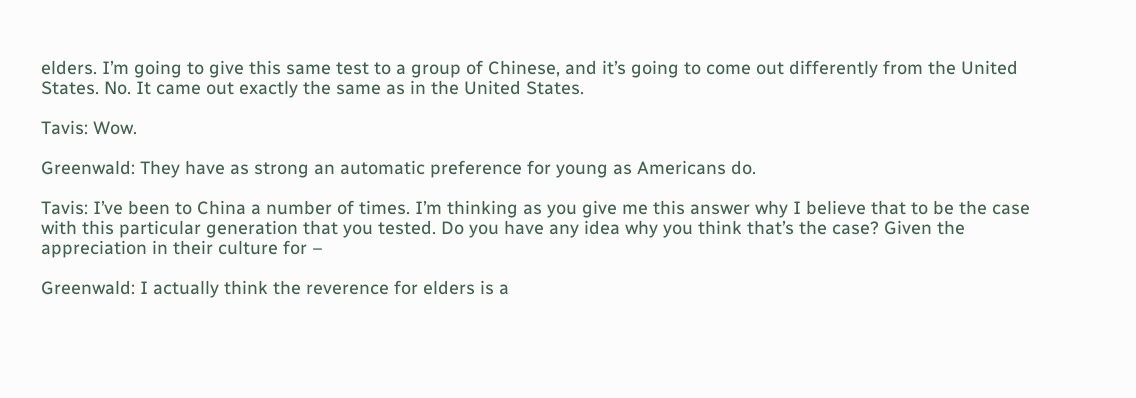elders. I’m going to give this same test to a group of Chinese, and it’s going to come out differently from the United States. No. It came out exactly the same as in the United States.

Tavis: Wow.

Greenwald: They have as strong an automatic preference for young as Americans do.

Tavis: I’ve been to China a number of times. I’m thinking as you give me this answer why I believe that to be the case with this particular generation that you tested. Do you have any idea why you think that’s the case? Given the appreciation in their culture for –

Greenwald: I actually think the reverence for elders is a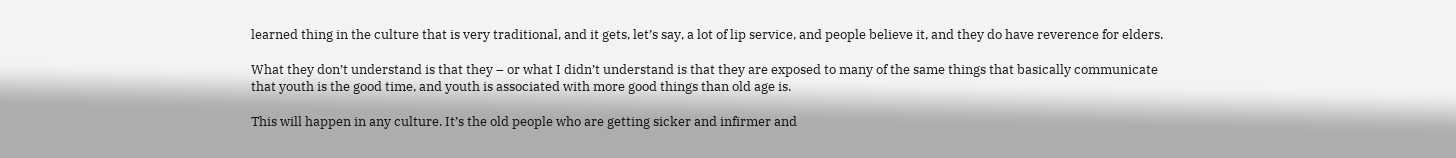learned thing in the culture that is very traditional, and it gets, let’s say, a lot of lip service, and people believe it, and they do have reverence for elders.

What they don’t understand is that they – or what I didn’t understand is that they are exposed to many of the same things that basically communicate that youth is the good time, and youth is associated with more good things than old age is.

This will happen in any culture. It’s the old people who are getting sicker and infirmer and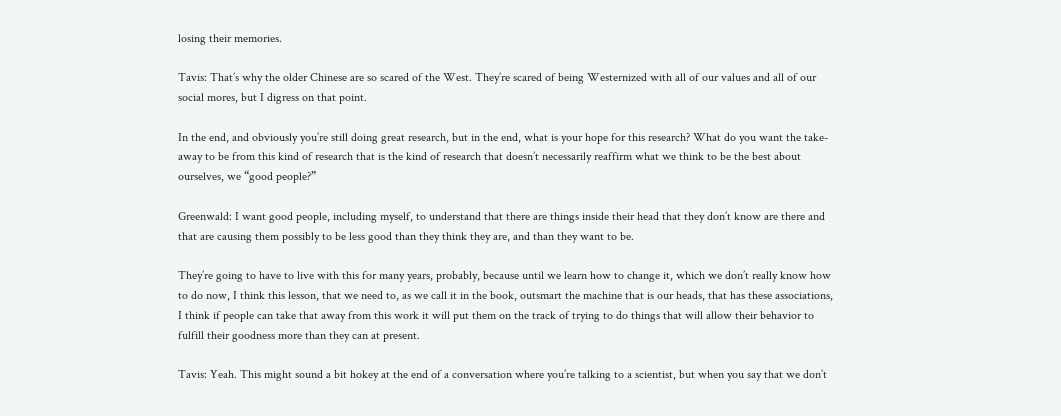losing their memories.

Tavis: That’s why the older Chinese are so scared of the West. They’re scared of being Westernized with all of our values and all of our social mores, but I digress on that point.

In the end, and obviously you’re still doing great research, but in the end, what is your hope for this research? What do you want the take-away to be from this kind of research that is the kind of research that doesn’t necessarily reaffirm what we think to be the best about ourselves, we “good people?”

Greenwald: I want good people, including myself, to understand that there are things inside their head that they don’t know are there and that are causing them possibly to be less good than they think they are, and than they want to be.

They’re going to have to live with this for many years, probably, because until we learn how to change it, which we don’t really know how to do now, I think this lesson, that we need to, as we call it in the book, outsmart the machine that is our heads, that has these associations, I think if people can take that away from this work it will put them on the track of trying to do things that will allow their behavior to fulfill their goodness more than they can at present.

Tavis: Yeah. This might sound a bit hokey at the end of a conversation where you’re talking to a scientist, but when you say that we don’t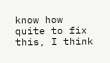know how quite to fix this, I think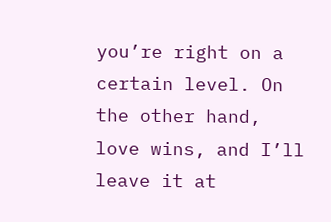you’re right on a certain level. On the other hand, love wins, and I’ll leave it at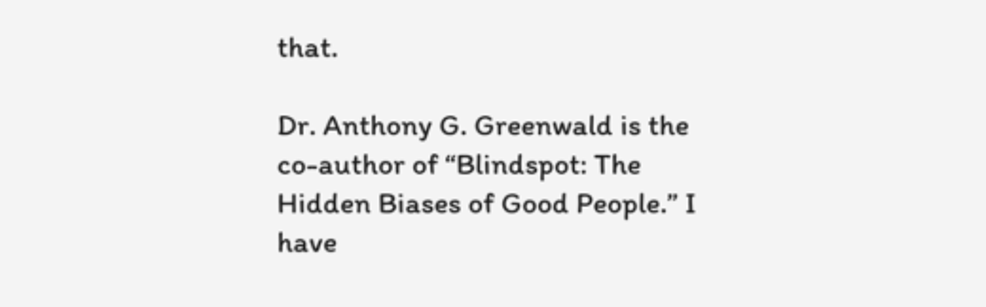that.

Dr. Anthony G. Greenwald is the co-author of “Blindspot: The Hidden Biases of Good People.” I have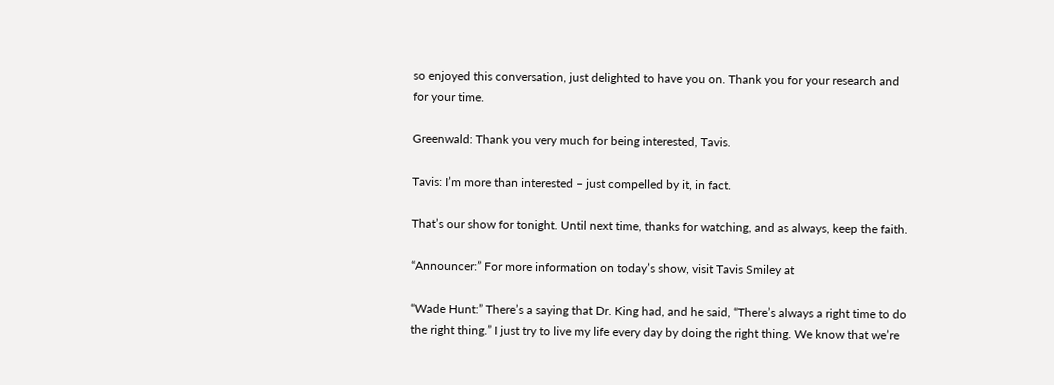so enjoyed this conversation, just delighted to have you on. Thank you for your research and for your time.

Greenwald: Thank you very much for being interested, Tavis.

Tavis: I’m more than interested – just compelled by it, in fact.

That’s our show for tonight. Until next time, thanks for watching, and as always, keep the faith.

“Announcer:” For more information on today’s show, visit Tavis Smiley at

“Wade Hunt:” There’s a saying that Dr. King had, and he said, “There’s always a right time to do the right thing.” I just try to live my life every day by doing the right thing. We know that we’re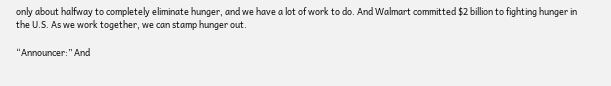only about halfway to completely eliminate hunger, and we have a lot of work to do. And Walmart committed $2 billion to fighting hunger in the U.S. As we work together, we can stamp hunger out.

“Announcer:” And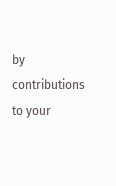by contributions to your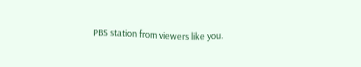PBS station from viewers like you.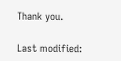Thank you.

Last modified: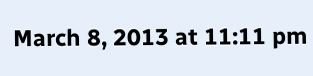March 8, 2013 at 11:11 pm